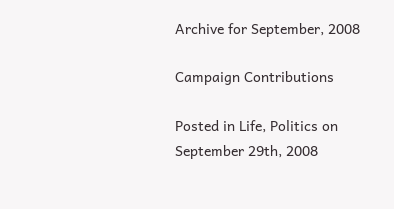Archive for September, 2008

Campaign Contributions

Posted in Life, Politics on September 29th, 2008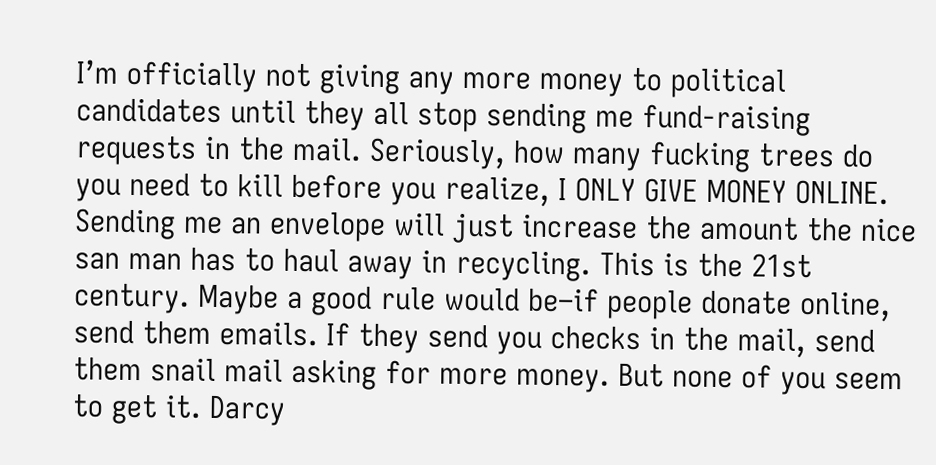I’m officially not giving any more money to political candidates until they all stop sending me fund-raising requests in the mail. Seriously, how many fucking trees do you need to kill before you realize, I ONLY GIVE MONEY ONLINE. Sending me an envelope will just increase the amount the nice san man has to haul away in recycling. This is the 21st century. Maybe a good rule would be–if people donate online, send them emails. If they send you checks in the mail, send them snail mail asking for more money. But none of you seem to get it. Darcy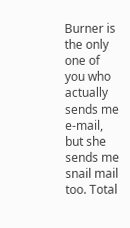Burner is the only one of you who actually sends me e-mail, but she sends me snail mail too. Total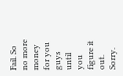Fail. So no more money for you guys until you figure it out. Sorry.